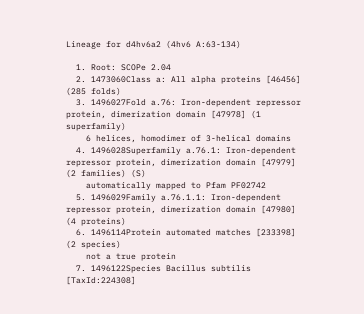Lineage for d4hv6a2 (4hv6 A:63-134)

  1. Root: SCOPe 2.04
  2. 1473060Class a: All alpha proteins [46456] (285 folds)
  3. 1496027Fold a.76: Iron-dependent repressor protein, dimerization domain [47978] (1 superfamily)
    6 helices, homodimer of 3-helical domains
  4. 1496028Superfamily a.76.1: Iron-dependent repressor protein, dimerization domain [47979] (2 families) (S)
    automatically mapped to Pfam PF02742
  5. 1496029Family a.76.1.1: Iron-dependent repressor protein, dimerization domain [47980] (4 proteins)
  6. 1496114Protein automated matches [233398] (2 species)
    not a true protein
  7. 1496122Species Bacillus subtilis [TaxId:224308]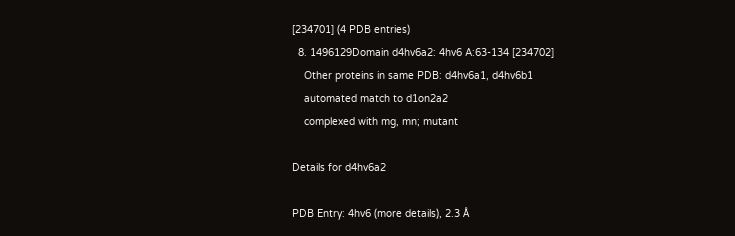[234701] (4 PDB entries)
  8. 1496129Domain d4hv6a2: 4hv6 A:63-134 [234702]
    Other proteins in same PDB: d4hv6a1, d4hv6b1
    automated match to d1on2a2
    complexed with mg, mn; mutant

Details for d4hv6a2

PDB Entry: 4hv6 (more details), 2.3 Å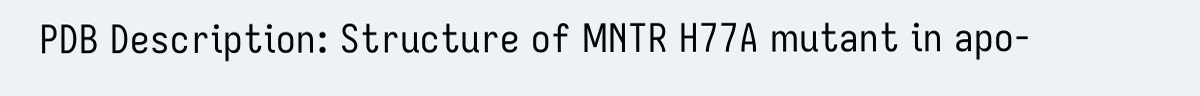PDB Description: Structure of MNTR H77A mutant in apo-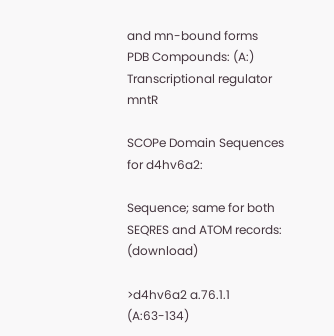and mn-bound forms
PDB Compounds: (A:) Transcriptional regulator mntR

SCOPe Domain Sequences for d4hv6a2:

Sequence; same for both SEQRES and ATOM records: (download)

>d4hv6a2 a.76.1.1 (A:63-134)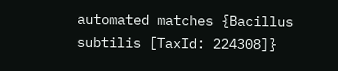automated matches {Bacillus subtilis [TaxId: 224308]}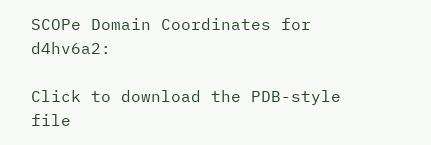SCOPe Domain Coordinates for d4hv6a2:

Click to download the PDB-style file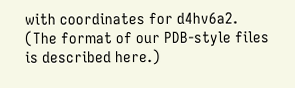with coordinates for d4hv6a2.
(The format of our PDB-style files is described here.)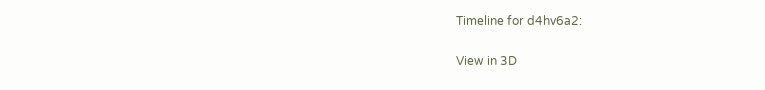Timeline for d4hv6a2:

View in 3D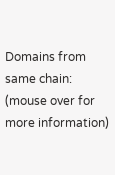Domains from same chain:
(mouse over for more information)